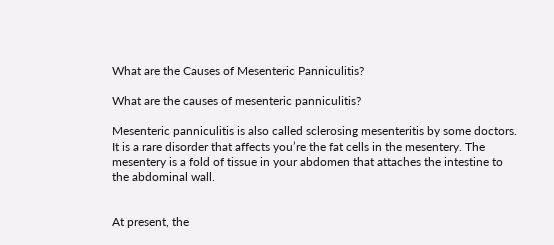What are the Causes of Mesenteric Panniculitis?

What are the causes of mesenteric panniculitis?

Mesenteric panniculitis is also called sclerosing mesenteritis by some doctors. It is a rare disorder that affects you’re the fat cells in the mesentery. The mesentery is a fold of tissue in your abdomen that attaches the intestine to the abdominal wall.


At present, the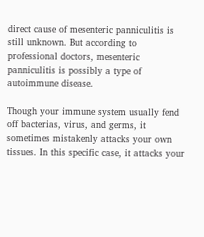direct cause of mesenteric panniculitis is still unknown. But according to professional doctors, mesenteric panniculitis is possibly a type of autoimmune disease.

Though your immune system usually fend off bacterias, virus, and germs, it sometimes mistakenly attacks your own tissues. In this specific case, it attacks your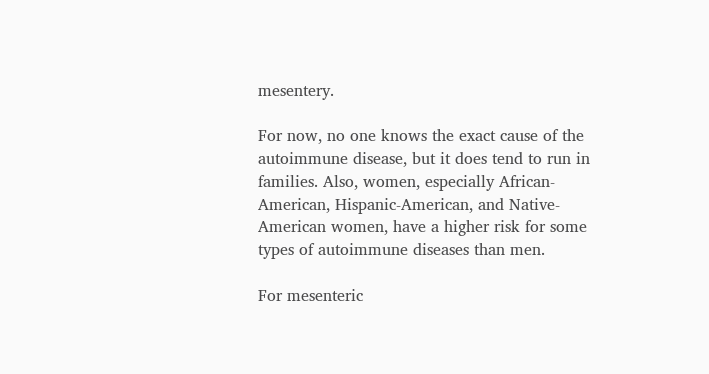mesentery.

For now, no one knows the exact cause of the autoimmune disease, but it does tend to run in families. Also, women, especially African-American, Hispanic-American, and Native-American women, have a higher risk for some types of autoimmune diseases than men.

For mesenteric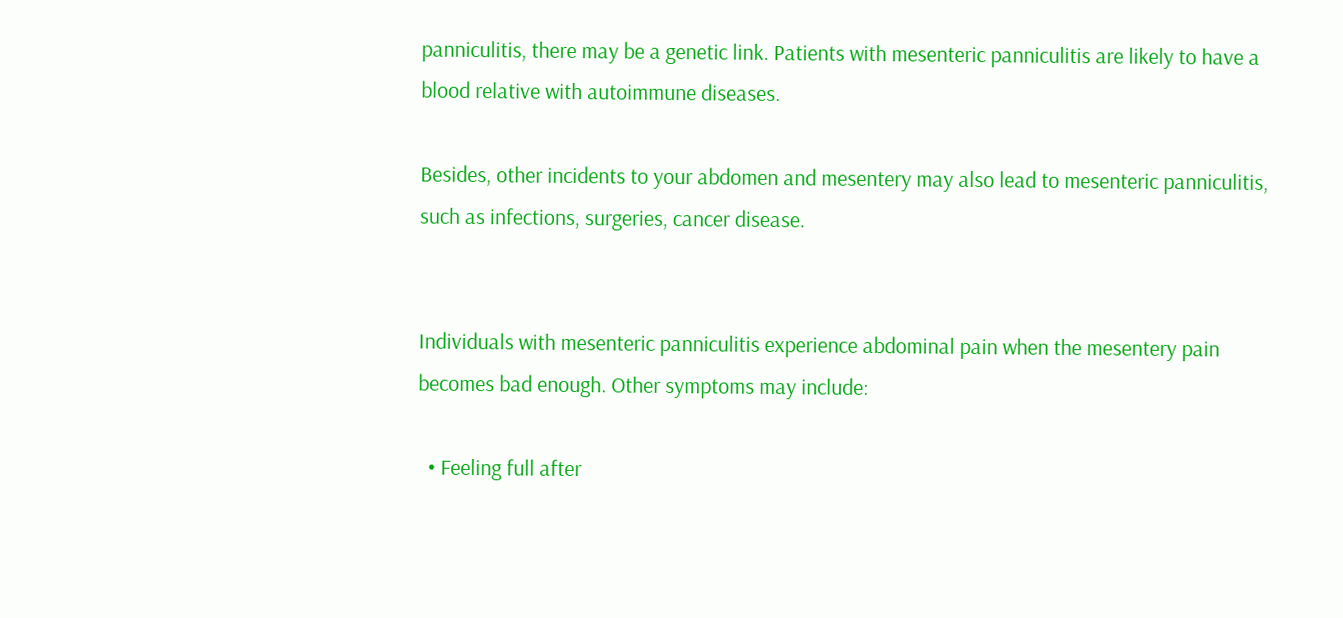panniculitis, there may be a genetic link. Patients with mesenteric panniculitis are likely to have a blood relative with autoimmune diseases.

Besides, other incidents to your abdomen and mesentery may also lead to mesenteric panniculitis, such as infections, surgeries, cancer disease.


Individuals with mesenteric panniculitis experience abdominal pain when the mesentery pain becomes bad enough. Other symptoms may include:

  • Feeling full after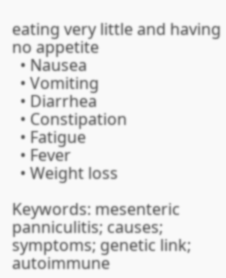eating very little and having no appetite
  • Nausea
  • Vomiting
  • Diarrhea
  • Constipation
  • Fatigue
  • Fever
  • Weight loss

Keywords: mesenteric panniculitis; causes; symptoms; genetic link; autoimmune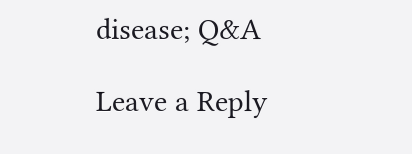disease; Q&A

Leave a Reply